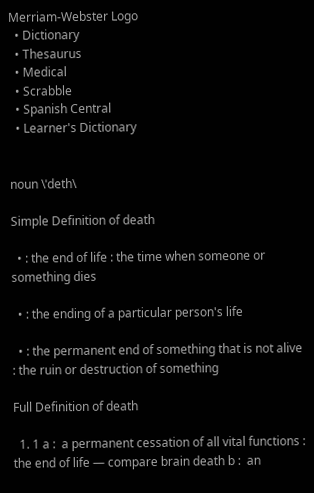Merriam-Webster Logo
  • Dictionary
  • Thesaurus
  • Medical
  • Scrabble
  • Spanish Central
  • Learner's Dictionary


noun \ˈdeth\

Simple Definition of death

  • : the end of life : the time when someone or something dies

  • : the ending of a particular person's life

  • : the permanent end of something that is not alive : the ruin or destruction of something

Full Definition of death

  1. 1 a :  a permanent cessation of all vital functions :  the end of life — compare brain death b :  an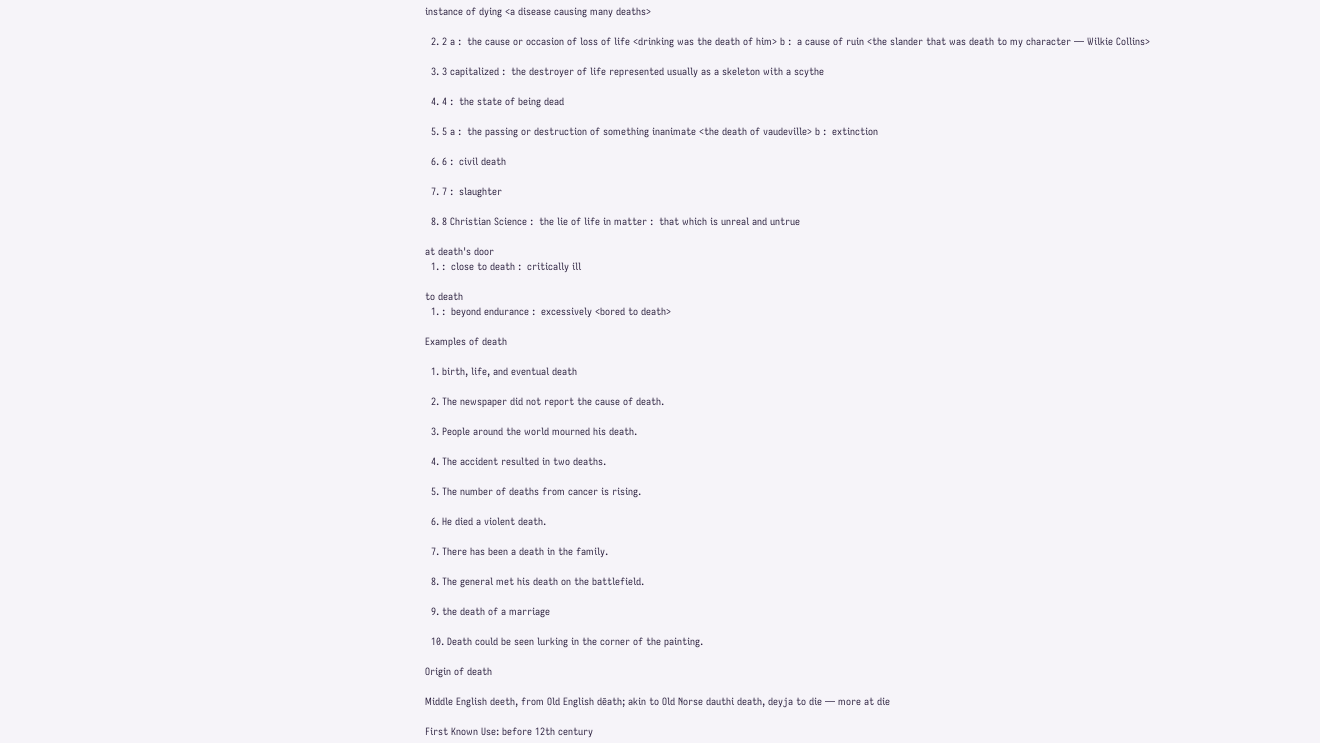instance of dying <a disease causing many deaths>

  2. 2 a :  the cause or occasion of loss of life <drinking was the death of him> b :  a cause of ruin <the slander that was death to my character — Wilkie Collins>

  3. 3 capitalized :  the destroyer of life represented usually as a skeleton with a scythe

  4. 4 :  the state of being dead

  5. 5 a :  the passing or destruction of something inanimate <the death of vaudeville> b :  extinction

  6. 6 :  civil death

  7. 7 :  slaughter

  8. 8 Christian Science :  the lie of life in matter :  that which is unreal and untrue

at death's door
  1. :  close to death :  critically ill

to death
  1. :  beyond endurance :  excessively <bored to death>

Examples of death

  1. birth, life, and eventual death

  2. The newspaper did not report the cause of death.

  3. People around the world mourned his death.

  4. The accident resulted in two deaths.

  5. The number of deaths from cancer is rising.

  6. He died a violent death.

  7. There has been a death in the family.

  8. The general met his death on the battlefield.

  9. the death of a marriage

  10. Death could be seen lurking in the corner of the painting.

Origin of death

Middle English deeth, from Old English dēath; akin to Old Norse dauthi death, deyja to die — more at die

First Known Use: before 12th century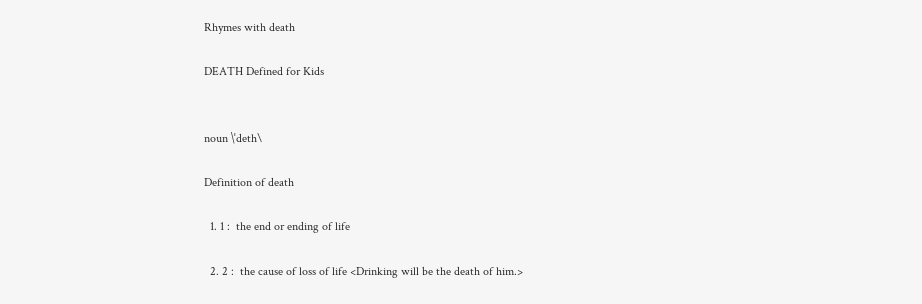Rhymes with death

DEATH Defined for Kids


noun \ˈdeth\

Definition of death

  1. 1 :  the end or ending of life

  2. 2 :  the cause of loss of life <Drinking will be the death of him.>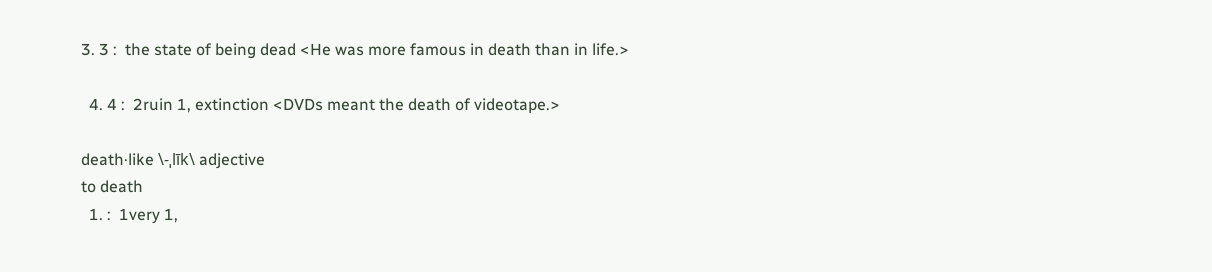3. 3 :  the state of being dead <He was more famous in death than in life.>

  4. 4 :  2ruin 1, extinction <DVDs meant the death of videotape.>

death·like \-ˌlīk\ adjective
to death
  1. :  1very 1,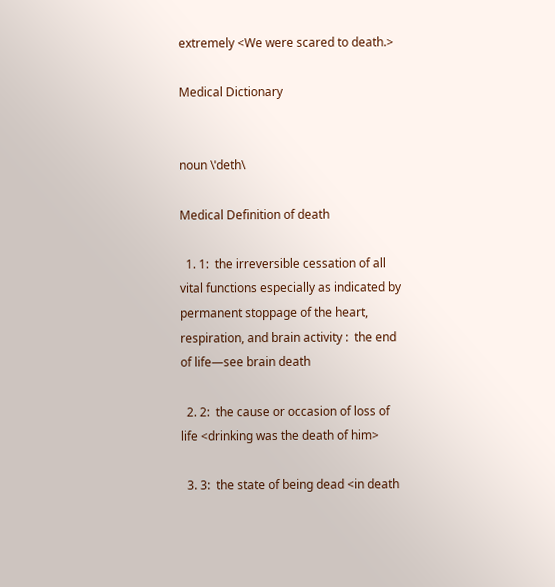extremely <We were scared to death.>

Medical Dictionary


noun \ˈdeth\

Medical Definition of death

  1. 1:  the irreversible cessation of all vital functions especially as indicated by permanent stoppage of the heart, respiration, and brain activity :  the end of life—see brain death

  2. 2:  the cause or occasion of loss of life <drinking was the death of him>

  3. 3:  the state of being dead <in death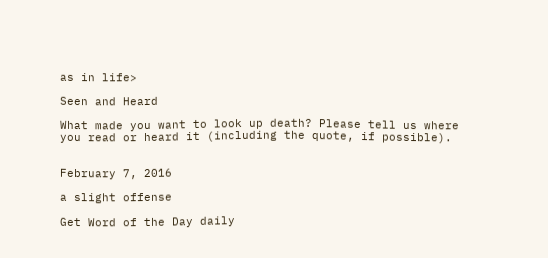as in life>

Seen and Heard

What made you want to look up death? Please tell us where you read or heard it (including the quote, if possible).


February 7, 2016

a slight offense

Get Word of the Day daily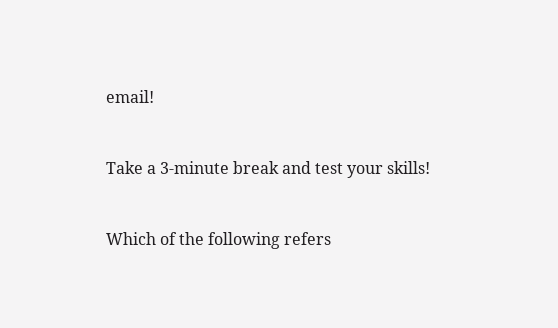email!


Take a 3-minute break and test your skills!


Which of the following refers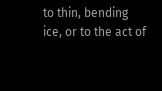to thin, bending ice, or to the act of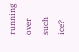running over such ice?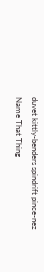duvet kittly-benders spindrift pince-nez
Name That Thing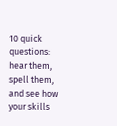10 quick questions: hear them, spell them, and see how your skills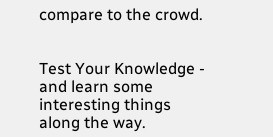compare to the crowd.


Test Your Knowledge - and learn some interesting things along the way.